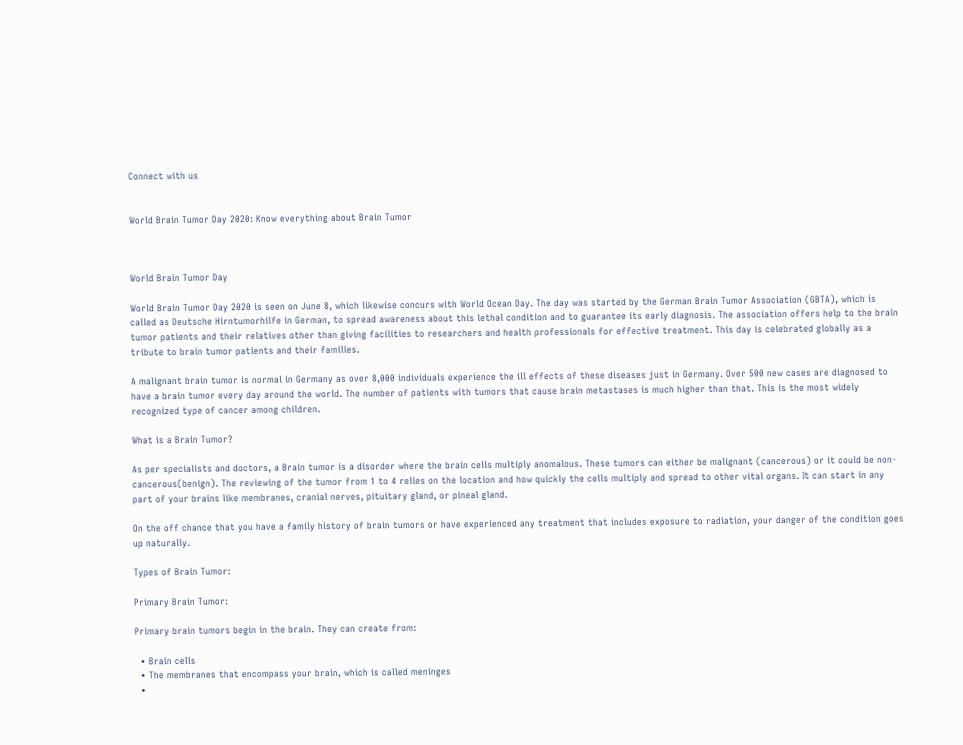Connect with us


World Brain Tumor Day 2020: Know everything about Brain Tumor



World Brain Tumor Day

World Brain Tumor Day 2020 is seen on June 8, which likewise concurs with World Ocean Day. The day was started by the German Brain Tumor Association (GBTA), which is called as Deutsche Hirntumorhilfe in German, to spread awareness about this lethal condition and to guarantee its early diagnosis. The association offers help to the brain tumor patients and their relatives other than giving facilities to researchers and health professionals for effective treatment. This day is celebrated globally as a tribute to brain tumor patients and their families.

A malignant brain tumor is normal in Germany as over 8,000 individuals experience the ill effects of these diseases just in Germany. Over 500 new cases are diagnosed to have a brain tumor every day around the world. The number of patients with tumors that cause brain metastases is much higher than that. This is the most widely recognized type of cancer among children.

What is a Brain Tumor?

As per specialists and doctors, a Brain tumor is a disorder where the brain cells multiply anomalous. These tumors can either be malignant (cancerous) or it could be non-cancerous(benign). The reviewing of the tumor from 1 to 4 relies on the location and how quickly the cells multiply and spread to other vital organs. It can start in any part of your brains like membranes, cranial nerves, pituitary gland, or pineal gland.

On the off chance that you have a family history of brain tumors or have experienced any treatment that includes exposure to radiation, your danger of the condition goes up naturally.

Types of Brain Tumor:

Primary Brain Tumor:

Primary brain tumors begin in the brain. They can create from:

  • Brain cells
  • The membranes that encompass your brain, which is called meninges
  •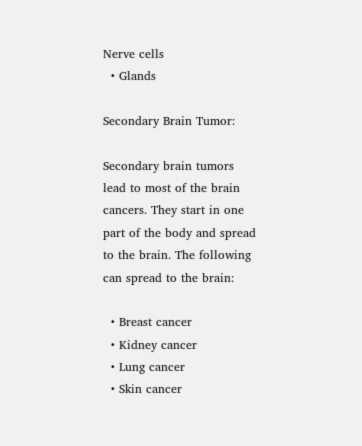Nerve cells
  • Glands

Secondary Brain Tumor:

Secondary brain tumors lead to most of the brain cancers. They start in one part of the body and spread to the brain. The following can spread to the brain:

  • Breast cancer
  • Kidney cancer
  • Lung cancer
  • Skin cancer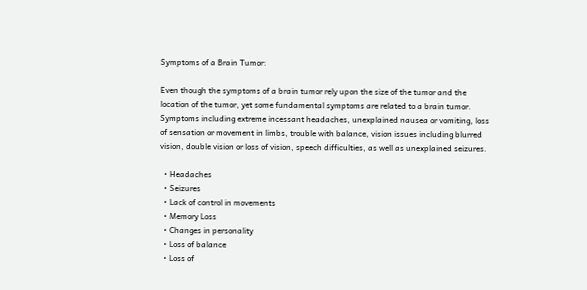Symptoms of a Brain Tumor:

Even though the symptoms of a brain tumor rely upon the size of the tumor and the location of the tumor, yet some fundamental symptoms are related to a brain tumor. Symptoms including extreme incessant headaches, unexplained nausea or vomiting, loss of sensation or movement in limbs, trouble with balance, vision issues including blurred vision, double vision or loss of vision, speech difficulties, as well as unexplained seizures.

  • Headaches
  • Seizures
  • Lack of control in movements
  • Memory Loss
  • Changes in personality
  • Loss of balance
  • Loss of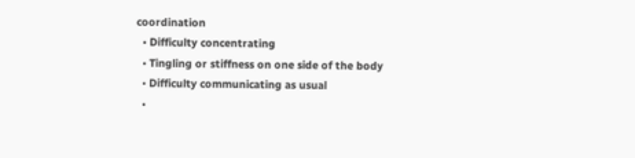coordination
  • Difficulty concentrating
  • Tingling or stiffness on one side of the body
  • Difficulty communicating as usual
  •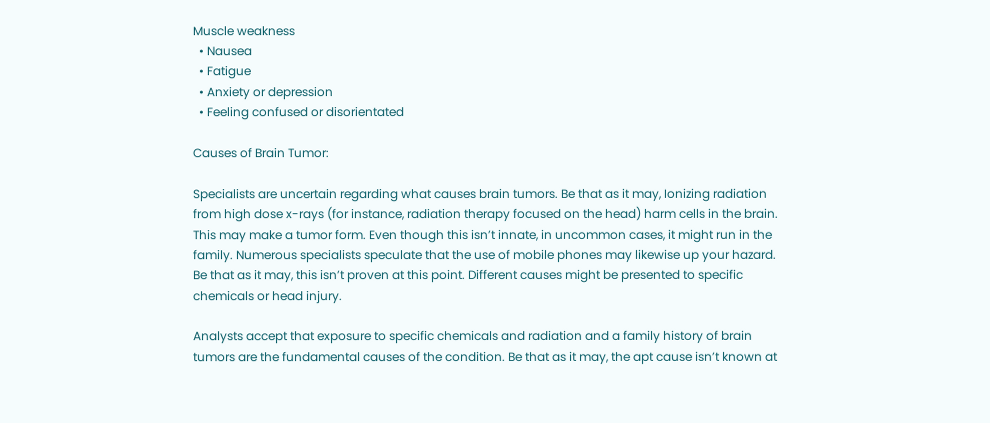Muscle weakness
  • Nausea
  • Fatigue
  • Anxiety or depression
  • Feeling confused or disorientated

Causes of Brain Tumor:

Specialists are uncertain regarding what causes brain tumors. Be that as it may, Ionizing radiation from high dose x-rays (for instance, radiation therapy focused on the head) harm cells in the brain. This may make a tumor form. Even though this isn’t innate, in uncommon cases, it might run in the family. Numerous specialists speculate that the use of mobile phones may likewise up your hazard. Be that as it may, this isn’t proven at this point. Different causes might be presented to specific chemicals or head injury.

Analysts accept that exposure to specific chemicals and radiation and a family history of brain tumors are the fundamental causes of the condition. Be that as it may, the apt cause isn’t known at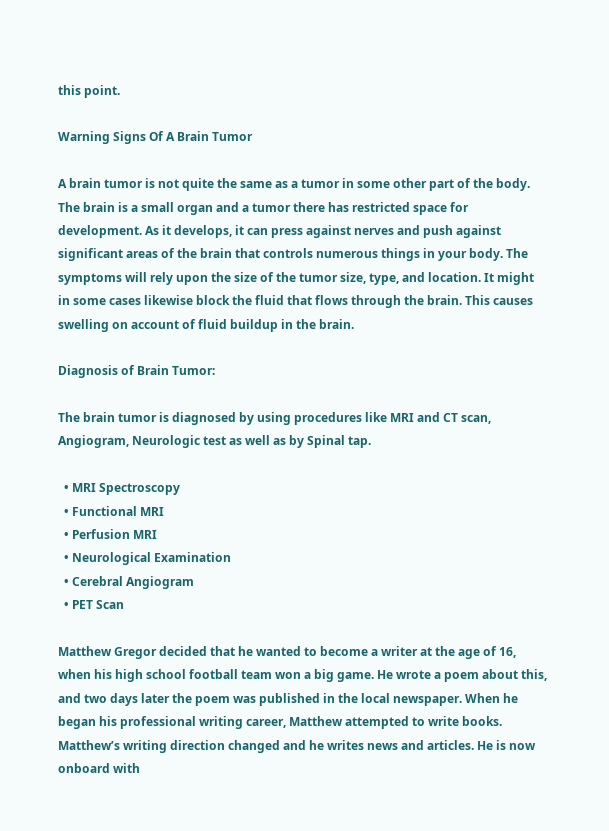this point.

Warning Signs Of A Brain Tumor

A brain tumor is not quite the same as a tumor in some other part of the body. The brain is a small organ and a tumor there has restricted space for development. As it develops, it can press against nerves and push against significant areas of the brain that controls numerous things in your body. The symptoms will rely upon the size of the tumor size, type, and location. It might in some cases likewise block the fluid that flows through the brain. This causes swelling on account of fluid buildup in the brain.

Diagnosis of Brain Tumor:

The brain tumor is diagnosed by using procedures like MRI and CT scan, Angiogram, Neurologic test as well as by Spinal tap.

  • MRI Spectroscopy
  • Functional MRI
  • Perfusion MRI
  • Neurological Examination
  • Cerebral Angiogram
  • PET Scan

Matthew Gregor decided that he wanted to become a writer at the age of 16, when his high school football team won a big game. He wrote a poem about this, and two days later the poem was published in the local newspaper. When he began his professional writing career, Matthew attempted to write books. Matthew’s writing direction changed and he writes news and articles. He is now onboard with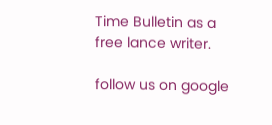Time Bulletin as a free lance writer.

follow us on google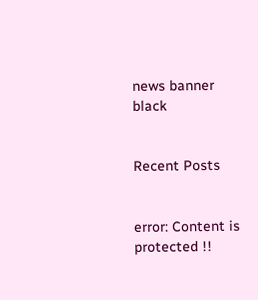news banner black


Recent Posts


error: Content is protected !!